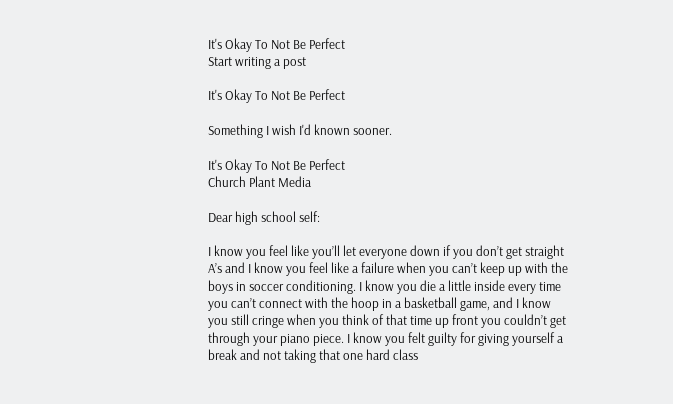It's Okay To Not Be Perfect
Start writing a post

It's Okay To Not Be Perfect

Something I wish I'd known sooner.

It's Okay To Not Be Perfect
Church Plant Media

Dear high school self:

I know you feel like you’ll let everyone down if you don’t get straight A’s and I know you feel like a failure when you can’t keep up with the boys in soccer conditioning. I know you die a little inside every time you can’t connect with the hoop in a basketball game, and I know you still cringe when you think of that time up front you couldn’t get through your piano piece. I know you felt guilty for giving yourself a break and not taking that one hard class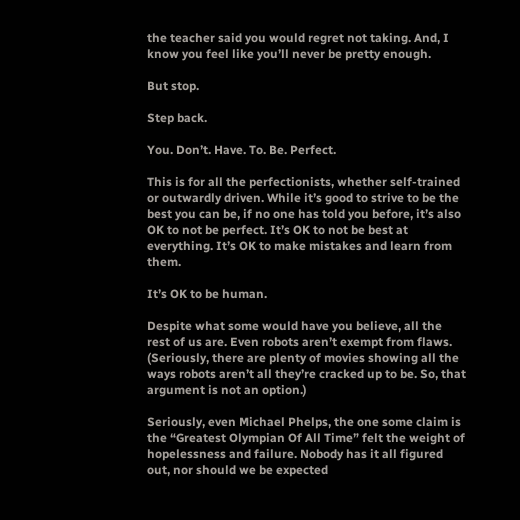the teacher said you would regret not taking. And, I know you feel like you’ll never be pretty enough.

But stop.

Step back.

You. Don’t. Have. To. Be. Perfect.

This is for all the perfectionists, whether self-trained or outwardly driven. While it’s good to strive to be the best you can be, if no one has told you before, it’s also OK to not be perfect. It’s OK to not be best at everything. It’s OK to make mistakes and learn from them.

It’s OK to be human.

Despite what some would have you believe, all the rest of us are. Even robots aren’t exempt from flaws. (Seriously, there are plenty of movies showing all the ways robots aren’t all they’re cracked up to be. So, that argument is not an option.)

Seriously, even Michael Phelps, the one some claim is the “Greatest Olympian Of All Time” felt the weight of hopelessness and failure. Nobody has it all figured out, nor should we be expected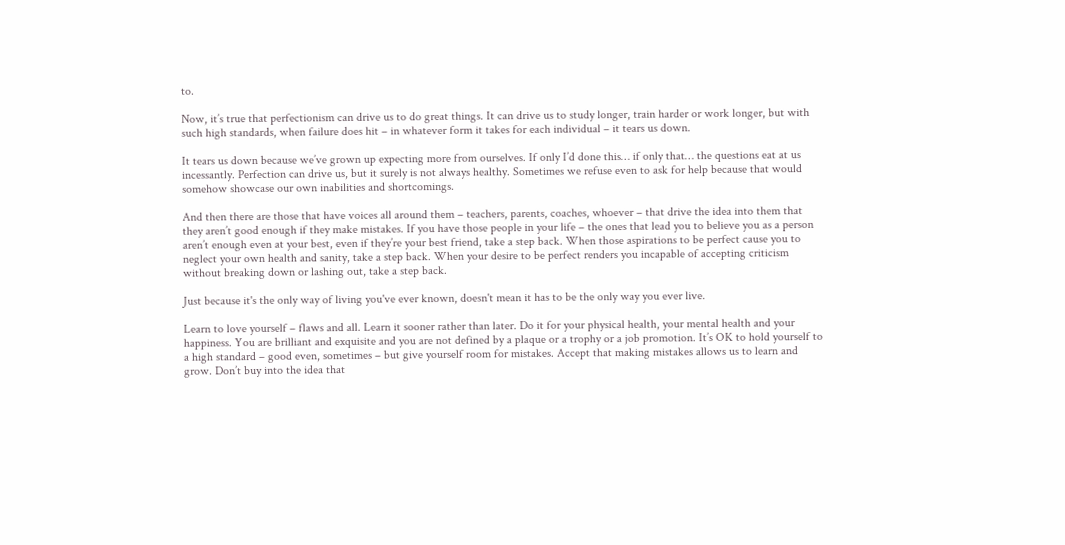to.

Now, it’s true that perfectionism can drive us to do great things. It can drive us to study longer, train harder or work longer, but with such high standards, when failure does hit – in whatever form it takes for each individual – it tears us down.

It tears us down because we’ve grown up expecting more from ourselves. If only I’d done this… if only that… the questions eat at us incessantly. Perfection can drive us, but it surely is not always healthy. Sometimes we refuse even to ask for help because that would somehow showcase our own inabilities and shortcomings.

And then there are those that have voices all around them – teachers, parents, coaches, whoever – that drive the idea into them that they aren’t good enough if they make mistakes. If you have those people in your life – the ones that lead you to believe you as a person aren’t enough even at your best, even if they’re your best friend, take a step back. When those aspirations to be perfect cause you to neglect your own health and sanity, take a step back. When your desire to be perfect renders you incapable of accepting criticism without breaking down or lashing out, take a step back.

Just because it's the only way of living you've ever known, doesn't mean it has to be the only way you ever live.

Learn to love yourself – flaws and all. Learn it sooner rather than later. Do it for your physical health, your mental health and your happiness. You are brilliant and exquisite and you are not defined by a plaque or a trophy or a job promotion. It’s OK to hold yourself to a high standard – good even, sometimes – but give yourself room for mistakes. Accept that making mistakes allows us to learn and grow. Don’t buy into the idea that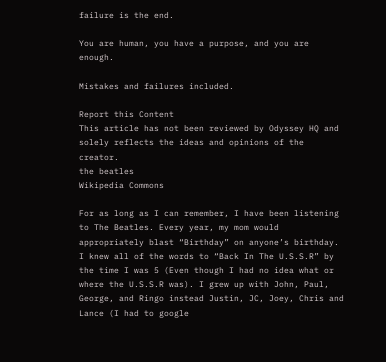failure is the end.

You are human, you have a purpose, and you are enough.

Mistakes and failures included.

Report this Content
This article has not been reviewed by Odyssey HQ and solely reflects the ideas and opinions of the creator.
the beatles
Wikipedia Commons

For as long as I can remember, I have been listening to The Beatles. Every year, my mom would appropriately blast “Birthday” on anyone’s birthday. I knew all of the words to “Back In The U.S.S.R” by the time I was 5 (Even though I had no idea what or where the U.S.S.R was). I grew up with John, Paul, George, and Ringo instead Justin, JC, Joey, Chris and Lance (I had to google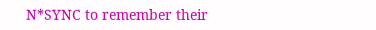N*SYNC to remember their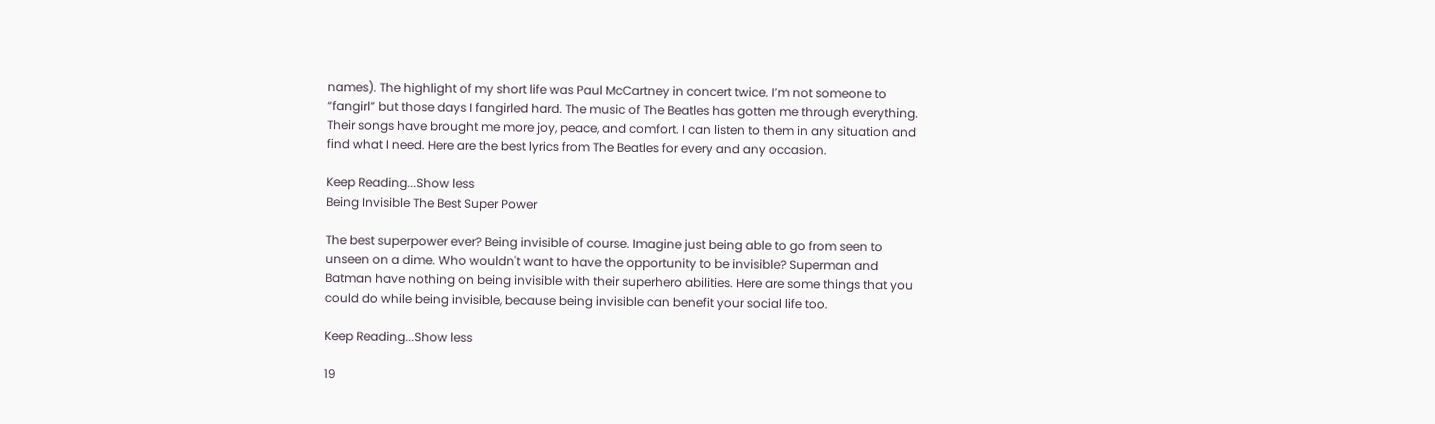names). The highlight of my short life was Paul McCartney in concert twice. I’m not someone to “fangirl” but those days I fangirled hard. The music of The Beatles has gotten me through everything. Their songs have brought me more joy, peace, and comfort. I can listen to them in any situation and find what I need. Here are the best lyrics from The Beatles for every and any occasion.

Keep Reading...Show less
Being Invisible The Best Super Power

The best superpower ever? Being invisible of course. Imagine just being able to go from seen to unseen on a dime. Who wouldn't want to have the opportunity to be invisible? Superman and Batman have nothing on being invisible with their superhero abilities. Here are some things that you could do while being invisible, because being invisible can benefit your social life too.

Keep Reading...Show less

19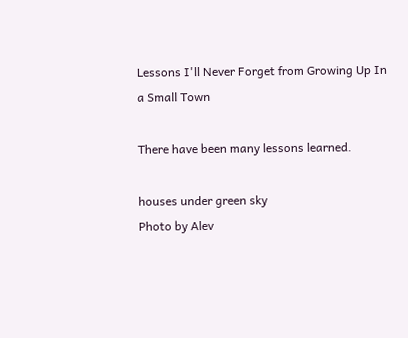Lessons I'll Never Forget from Growing Up In a Small Town

There have been many lessons learned.

houses under green sky
Photo by Alev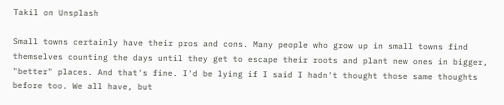Takil on Unsplash

Small towns certainly have their pros and cons. Many people who grow up in small towns find themselves counting the days until they get to escape their roots and plant new ones in bigger, "better" places. And that's fine. I'd be lying if I said I hadn't thought those same thoughts before too. We all have, but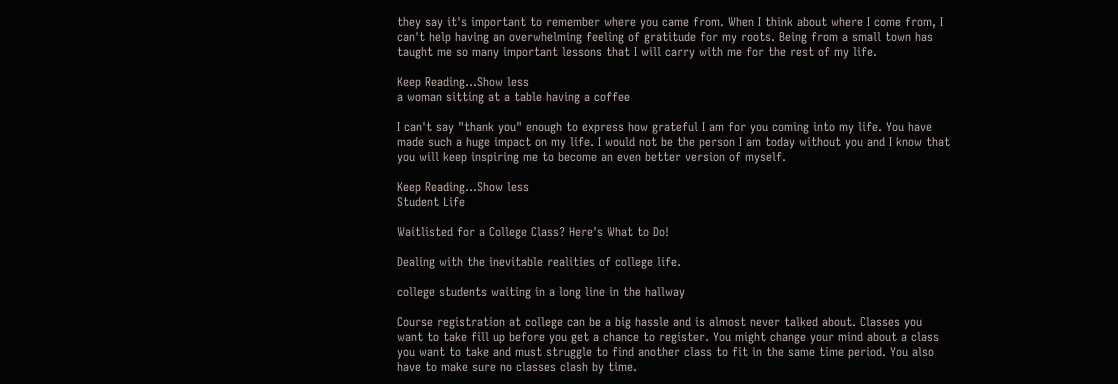they say it's important to remember where you came from. When I think about where I come from, I can't help having an overwhelming feeling of gratitude for my roots. Being from a small town has taught me so many important lessons that I will carry with me for the rest of my life.

Keep Reading...Show less
a woman sitting at a table having a coffee

I can't say "thank you" enough to express how grateful I am for you coming into my life. You have made such a huge impact on my life. I would not be the person I am today without you and I know that you will keep inspiring me to become an even better version of myself.

Keep Reading...Show less
Student Life

Waitlisted for a College Class? Here's What to Do!

Dealing with the inevitable realities of college life.

college students waiting in a long line in the hallway

Course registration at college can be a big hassle and is almost never talked about. Classes you want to take fill up before you get a chance to register. You might change your mind about a class you want to take and must struggle to find another class to fit in the same time period. You also have to make sure no classes clash by time.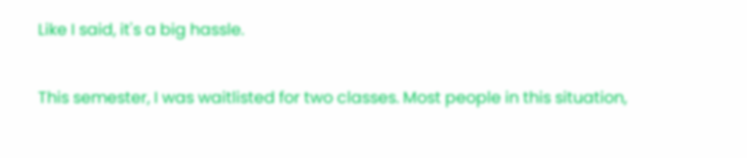Like I said, it's a big hassle.

This semester, I was waitlisted for two classes. Most people in this situation,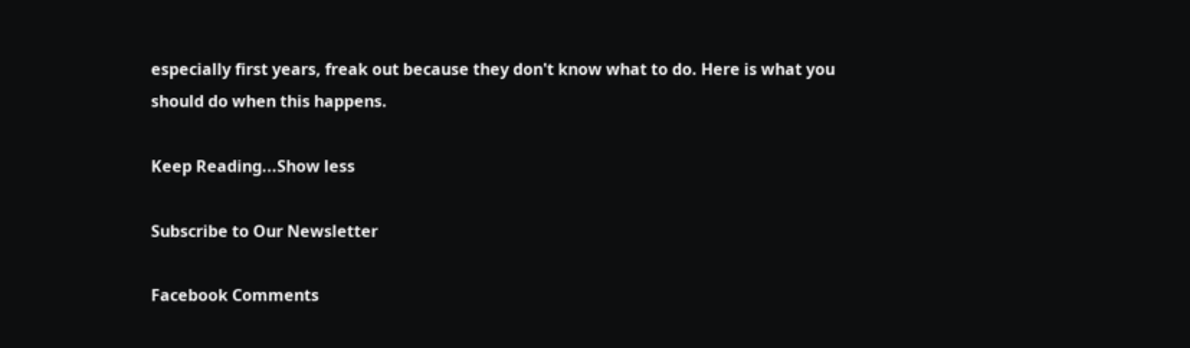especially first years, freak out because they don't know what to do. Here is what you should do when this happens.

Keep Reading...Show less

Subscribe to Our Newsletter

Facebook Comments